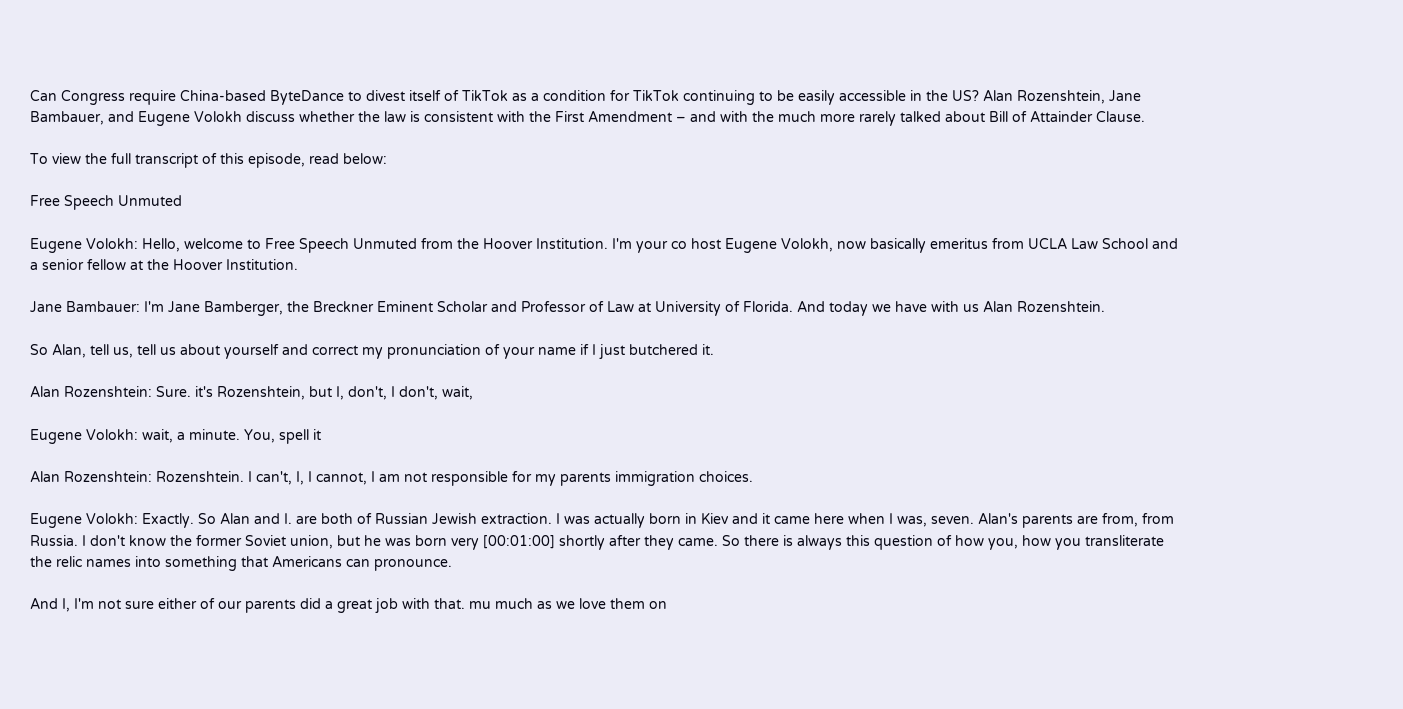Can Congress require China-based ByteDance to divest itself of TikTok as a condition for TikTok continuing to be easily accessible in the US? Alan Rozenshtein, Jane Bambauer, and Eugene Volokh discuss whether the law is consistent with the First Amendment – and with the much more rarely talked about Bill of Attainder Clause.

To view the full transcript of this episode, read below:

Free Speech Unmuted

Eugene Volokh: Hello, welcome to Free Speech Unmuted from the Hoover Institution. I'm your co host Eugene Volokh, now basically emeritus from UCLA Law School and a senior fellow at the Hoover Institution.

Jane Bambauer: I'm Jane Bamberger, the Breckner Eminent Scholar and Professor of Law at University of Florida. And today we have with us Alan Rozenshtein.

So Alan, tell us, tell us about yourself and correct my pronunciation of your name if I just butchered it.

Alan Rozenshtein: Sure. it's Rozenshtein, but I, don't, I don't, wait,

Eugene Volokh: wait, a minute. You, spell it

Alan Rozenshtein: Rozenshtein. I can't, I, I cannot, I am not responsible for my parents immigration choices.

Eugene Volokh: Exactly. So Alan and I. are both of Russian Jewish extraction. I was actually born in Kiev and it came here when I was, seven. Alan's parents are from, from Russia. I don't know the former Soviet union, but he was born very [00:01:00] shortly after they came. So there is always this question of how you, how you transliterate the relic names into something that Americans can pronounce.

And I, I'm not sure either of our parents did a great job with that. mu much as we love them on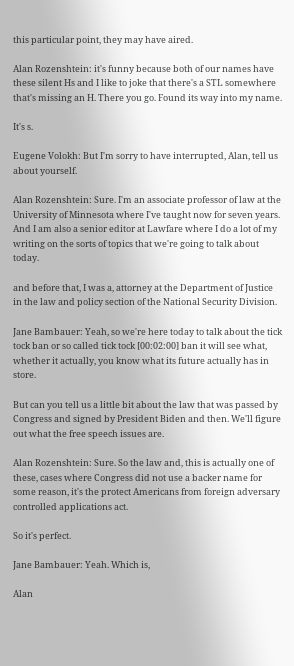this particular point, they may have aired.

Alan Rozenshtein: it's funny because both of our names have these silent Hs and I like to joke that there's a STL somewhere that's missing an H. There you go. Found its way into my name.

It's s.

Eugene Volokh: But I'm sorry to have interrupted, Alan, tell us about yourself.

Alan Rozenshtein: Sure. I'm an associate professor of law at the University of Minnesota where I've taught now for seven years. And I am also a senior editor at Lawfare where I do a lot of my writing on the sorts of topics that we're going to talk about today.

and before that, I was a, attorney at the Department of Justice in the law and policy section of the National Security Division.

Jane Bambauer: Yeah, so we're here today to talk about the tick tock ban or so called tick tock [00:02:00] ban it will see what, whether it actually, you know what its future actually has in store.

But can you tell us a little bit about the law that was passed by Congress and signed by President Biden and then. We'll figure out what the free speech issues are.

Alan Rozenshtein: Sure. So the law and, this is actually one of these, cases where Congress did not use a backer name for some reason, it's the protect Americans from foreign adversary controlled applications act.

So it's perfect.

Jane Bambauer: Yeah. Which is,

Alan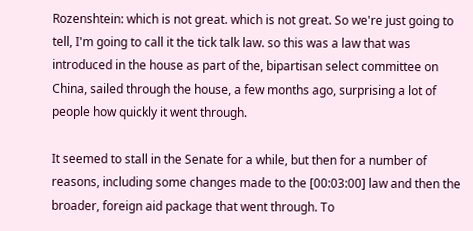Rozenshtein: which is not great. which is not great. So we're just going to tell, I'm going to call it the tick talk law. so this was a law that was introduced in the house as part of the, bipartisan select committee on China, sailed through the house, a few months ago, surprising a lot of people how quickly it went through.

It seemed to stall in the Senate for a while, but then for a number of reasons, including some changes made to the [00:03:00] law and then the broader, foreign aid package that went through. To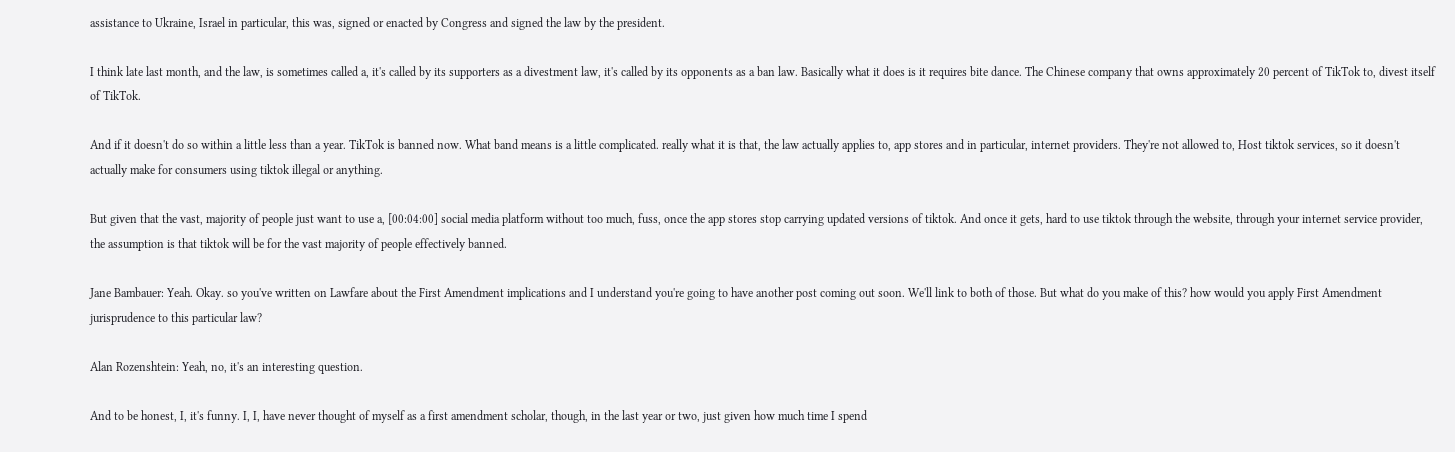assistance to Ukraine, Israel in particular, this was, signed or enacted by Congress and signed the law by the president.

I think late last month, and the law, is sometimes called a, it's called by its supporters as a divestment law, it's called by its opponents as a ban law. Basically what it does is it requires bite dance. The Chinese company that owns approximately 20 percent of TikTok to, divest itself of TikTok.

And if it doesn't do so within a little less than a year. TikTok is banned now. What band means is a little complicated. really what it is that, the law actually applies to, app stores and in particular, internet providers. They're not allowed to, Host tiktok services, so it doesn't actually make for consumers using tiktok illegal or anything.

But given that the vast, majority of people just want to use a, [00:04:00] social media platform without too much, fuss, once the app stores stop carrying updated versions of tiktok. And once it gets, hard to use tiktok through the website, through your internet service provider, the assumption is that tiktok will be for the vast majority of people effectively banned.

Jane Bambauer: Yeah. Okay. so you've written on Lawfare about the First Amendment implications and I understand you're going to have another post coming out soon. We'll link to both of those. But what do you make of this? how would you apply First Amendment jurisprudence to this particular law?

Alan Rozenshtein: Yeah, no, it's an interesting question.

And to be honest, I, it's funny. I, I, have never thought of myself as a first amendment scholar, though, in the last year or two, just given how much time I spend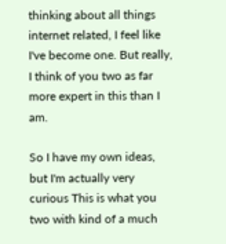thinking about all things internet related, I feel like I've become one. But really, I think of you two as far more expert in this than I am.

So I have my own ideas, but I'm actually very curious This is what you two with kind of a much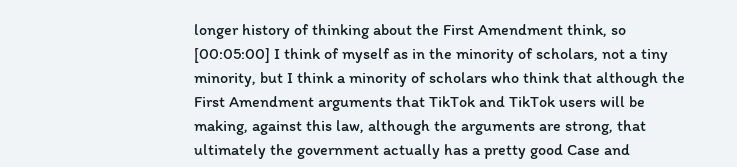longer history of thinking about the First Amendment think, so [00:05:00] I think of myself as in the minority of scholars, not a tiny minority, but I think a minority of scholars who think that although the First Amendment arguments that TikTok and TikTok users will be making, against this law, although the arguments are strong, that ultimately the government actually has a pretty good Case and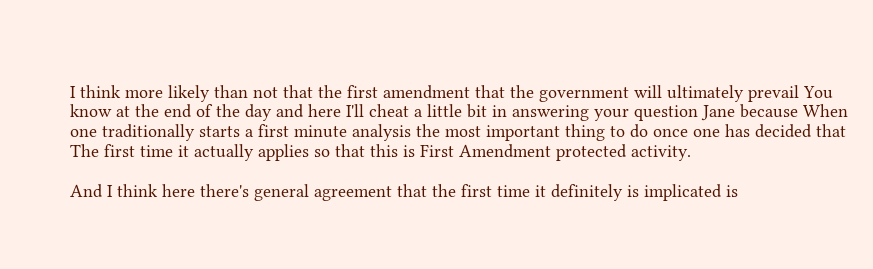I think more likely than not that the first amendment that the government will ultimately prevail You know at the end of the day and here I'll cheat a little bit in answering your question Jane because When one traditionally starts a first minute analysis the most important thing to do once one has decided that The first time it actually applies so that this is First Amendment protected activity.

And I think here there's general agreement that the first time it definitely is implicated is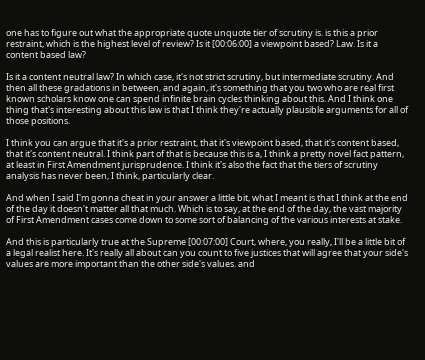one has to figure out what the appropriate quote unquote tier of scrutiny is. is this a prior restraint, which is the highest level of review? Is it [00:06:00] a viewpoint based? Law. Is it a content based law?

Is it a content neutral law? In which case, it's not strict scrutiny, but intermediate scrutiny. And then all these gradations in between, and again, it's something that you two who are real first known scholars know one can spend infinite brain cycles thinking about this. And I think one thing that's interesting about this law is that I think they're actually plausible arguments for all of those positions.

I think you can argue that it's a prior restraint, that it's viewpoint based, that it's content based, that it's content neutral. I think part of that is because this is a, I think a pretty novel fact pattern, at least in First Amendment jurisprudence. I think it's also the fact that the tiers of scrutiny analysis has never been, I think, particularly clear.

And when I said I'm gonna cheat in your answer a little bit, what I meant is that I think at the end of the day it doesn't matter all that much. Which is to say, at the end of the day, the vast majority of First Amendment cases come down to some sort of balancing of the various interests at stake.

And this is particularly true at the Supreme [00:07:00] Court, where, you really, I'll be a little bit of a legal realist here. It's really all about can you count to five justices that will agree that your side's values are more important than the other side's values. and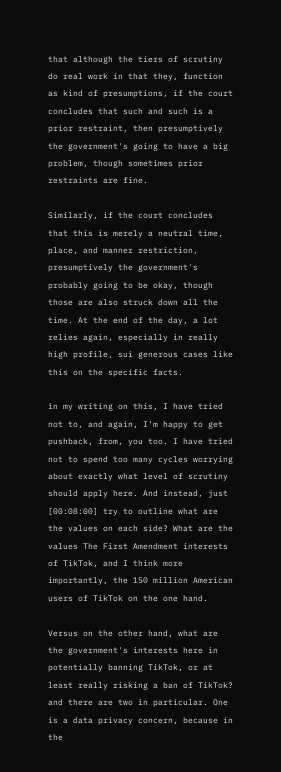that although the tiers of scrutiny do real work in that they, function as kind of presumptions, if the court concludes that such and such is a prior restraint, then presumptively the government's going to have a big problem, though sometimes prior restraints are fine.

Similarly, if the court concludes that this is merely a neutral time, place, and manner restriction, presumptively the government's probably going to be okay, though those are also struck down all the time. At the end of the day, a lot relies again, especially in really high profile, sui generous cases like this on the specific facts.

in my writing on this, I have tried not to, and again, I'm happy to get pushback, from, you too. I have tried not to spend too many cycles worrying about exactly what level of scrutiny should apply here. And instead, just [00:08:00] try to outline what are the values on each side? What are the values The First Amendment interests of TikTok, and I think more importantly, the 150 million American users of TikTok on the one hand.

Versus on the other hand, what are the government's interests here in potentially banning TikTok, or at least really risking a ban of TikTok? and there are two in particular. One is a data privacy concern, because in the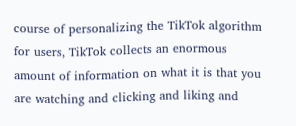course of personalizing the TikTok algorithm for users, TikTok collects an enormous amount of information on what it is that you are watching and clicking and liking and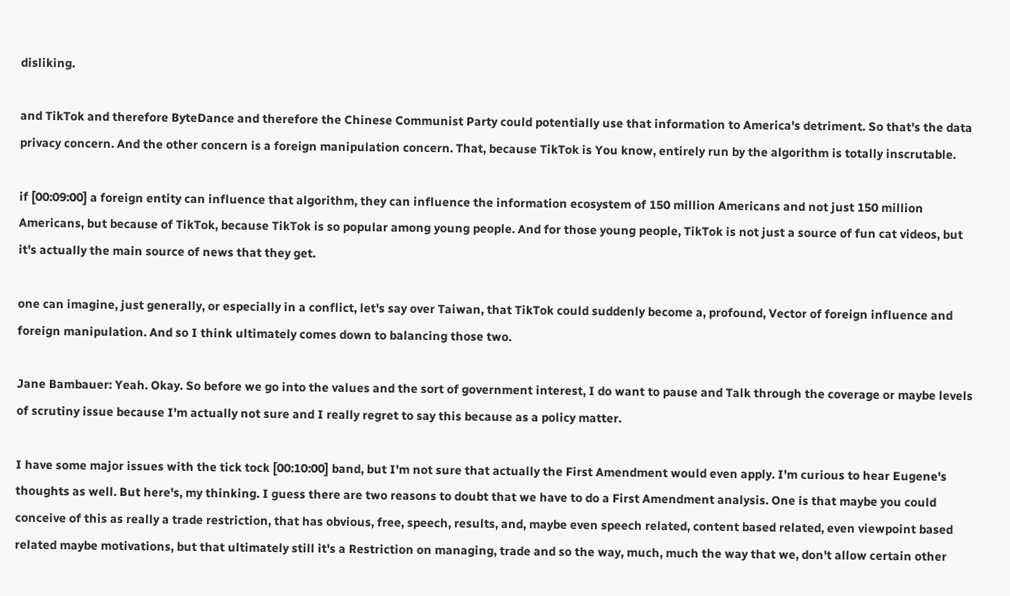disliking.

and TikTok and therefore ByteDance and therefore the Chinese Communist Party could potentially use that information to America's detriment. So that's the data privacy concern. And the other concern is a foreign manipulation concern. That, because TikTok is You know, entirely run by the algorithm is totally inscrutable.

if [00:09:00] a foreign entity can influence that algorithm, they can influence the information ecosystem of 150 million Americans and not just 150 million Americans, but because of TikTok, because TikTok is so popular among young people. And for those young people, TikTok is not just a source of fun cat videos, but it's actually the main source of news that they get.

one can imagine, just generally, or especially in a conflict, let's say over Taiwan, that TikTok could suddenly become a, profound, Vector of foreign influence and foreign manipulation. And so I think ultimately comes down to balancing those two.

Jane Bambauer: Yeah. Okay. So before we go into the values and the sort of government interest, I do want to pause and Talk through the coverage or maybe levels of scrutiny issue because I'm actually not sure and I really regret to say this because as a policy matter.

I have some major issues with the tick tock [00:10:00] band, but I'm not sure that actually the First Amendment would even apply. I'm curious to hear Eugene's thoughts as well. But here's, my thinking. I guess there are two reasons to doubt that we have to do a First Amendment analysis. One is that maybe you could conceive of this as really a trade restriction, that has obvious, free, speech, results, and, maybe even speech related, content based related, even viewpoint based related maybe motivations, but that ultimately still it's a Restriction on managing, trade and so the way, much, much the way that we, don't allow certain other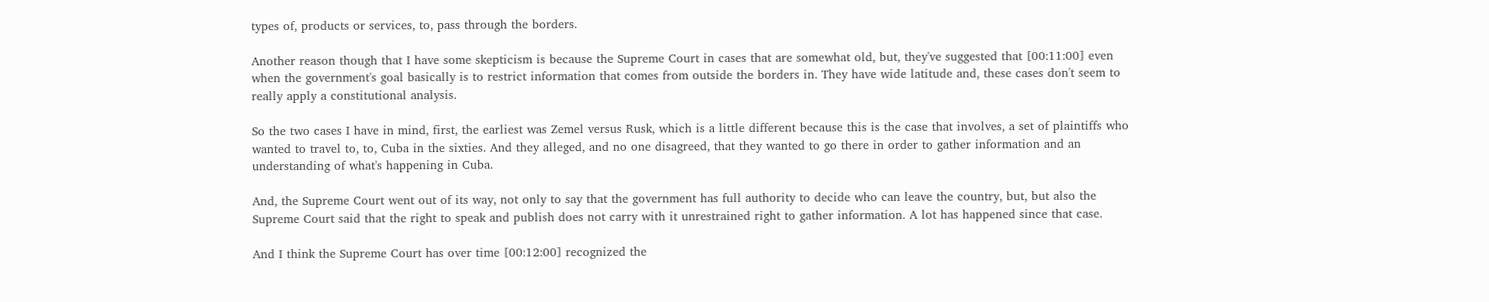types of, products or services, to, pass through the borders.

Another reason though that I have some skepticism is because the Supreme Court in cases that are somewhat old, but, they've suggested that [00:11:00] even when the government's goal basically is to restrict information that comes from outside the borders in. They have wide latitude and, these cases don't seem to really apply a constitutional analysis.

So the two cases I have in mind, first, the earliest was Zemel versus Rusk, which is a little different because this is the case that involves, a set of plaintiffs who wanted to travel to, to, Cuba in the sixties. And they alleged, and no one disagreed, that they wanted to go there in order to gather information and an understanding of what's happening in Cuba.

And, the Supreme Court went out of its way, not only to say that the government has full authority to decide who can leave the country, but, but also the Supreme Court said that the right to speak and publish does not carry with it unrestrained right to gather information. A lot has happened since that case.

And I think the Supreme Court has over time [00:12:00] recognized the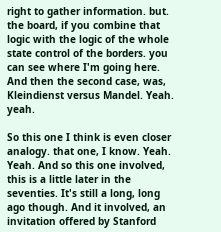right to gather information. but. the board, if you combine that logic with the logic of the whole state control of the borders. you can see where I'm going here. And then the second case, was, Kleindienst versus Mandel. Yeah. yeah.

So this one I think is even closer analogy. that one, I know. Yeah. Yeah. And so this one involved, this is a little later in the seventies. It's still a long, long ago though. And it involved, an invitation offered by Stanford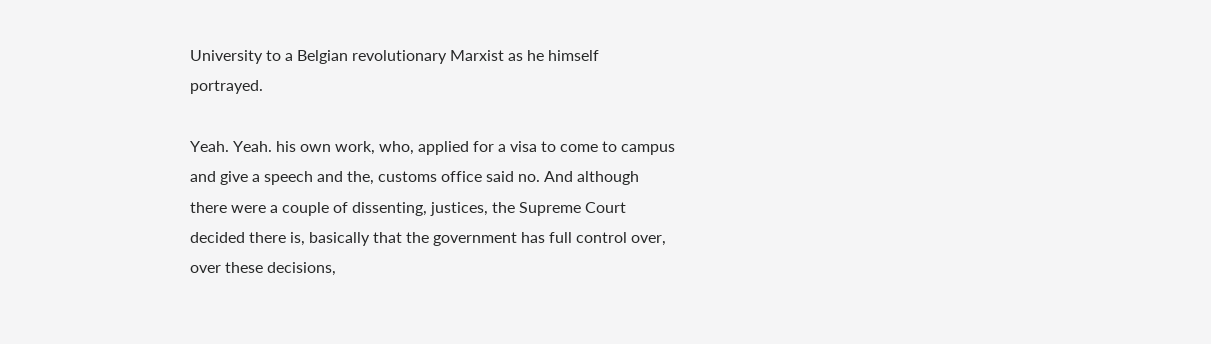University to a Belgian revolutionary Marxist as he himself portrayed.

Yeah. Yeah. his own work, who, applied for a visa to come to campus and give a speech and the, customs office said no. And although there were a couple of dissenting, justices, the Supreme Court decided there is, basically that the government has full control over, over these decisions,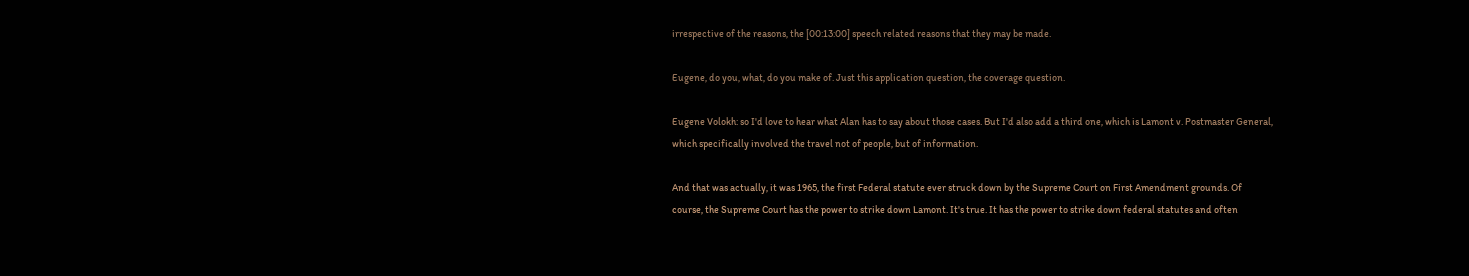irrespective of the reasons, the [00:13:00] speech related reasons that they may be made.

Eugene, do you, what, do you make of. Just this application question, the coverage question.

Eugene Volokh: so I'd love to hear what Alan has to say about those cases. But I'd also add a third one, which is Lamont v. Postmaster General, which specifically involved the travel not of people, but of information.

And that was actually, it was 1965, the first Federal statute ever struck down by the Supreme Court on First Amendment grounds. Of course, the Supreme Court has the power to strike down Lamont. It's true. It has the power to strike down federal statutes and often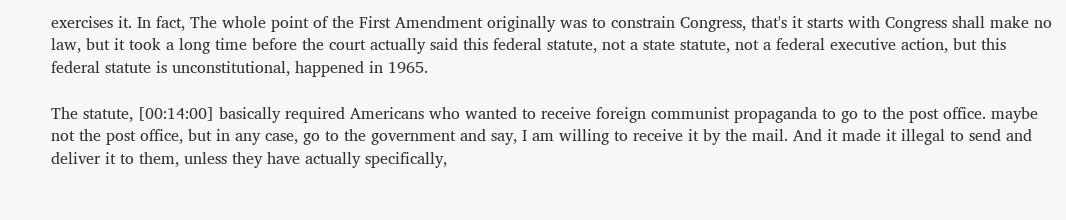exercises it. In fact, The whole point of the First Amendment originally was to constrain Congress, that's it starts with Congress shall make no law, but it took a long time before the court actually said this federal statute, not a state statute, not a federal executive action, but this federal statute is unconstitutional, happened in 1965.

The statute, [00:14:00] basically required Americans who wanted to receive foreign communist propaganda to go to the post office. maybe not the post office, but in any case, go to the government and say, I am willing to receive it by the mail. And it made it illegal to send and deliver it to them, unless they have actually specifically,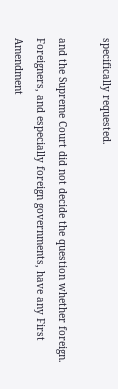specifically requested.

and the Supreme Court did not decide the question whether foreign. Foreigners, and especially foreign governments, have any First Amendment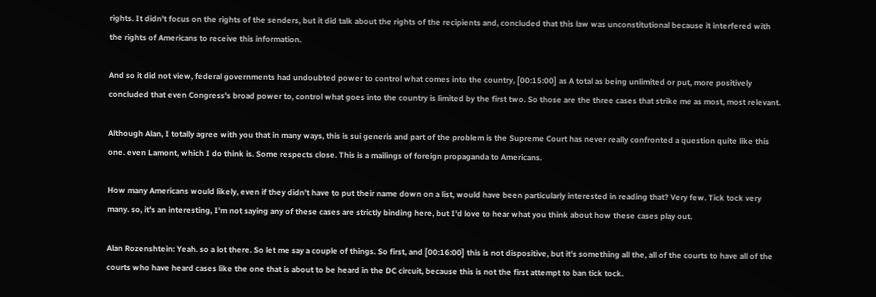rights. It didn't focus on the rights of the senders, but it did talk about the rights of the recipients and, concluded that this law was unconstitutional because it interfered with the rights of Americans to receive this information.

And so it did not view, federal governments had undoubted power to control what comes into the country, [00:15:00] as A total as being unlimited or put, more positively concluded that even Congress's broad power to, control what goes into the country is limited by the first two. So those are the three cases that strike me as most, most relevant.

Although Alan, I totally agree with you that in many ways, this is sui generis and part of the problem is the Supreme Court has never really confronted a question quite like this one. even Lamont, which I do think is. Some respects close. This is a mailings of foreign propaganda to Americans.

How many Americans would likely, even if they didn't have to put their name down on a list, would have been particularly interested in reading that? Very few. Tick tock very many. so, it's an interesting, I'm not saying any of these cases are strictly binding here, but I'd love to hear what you think about how these cases play out.

Alan Rozenshtein: Yeah. so a lot there. So let me say a couple of things. So first, and [00:16:00] this is not dispositive, but it's something all the, all of the courts to have all of the courts who have heard cases like the one that is about to be heard in the DC circuit, because this is not the first attempt to ban tick tock.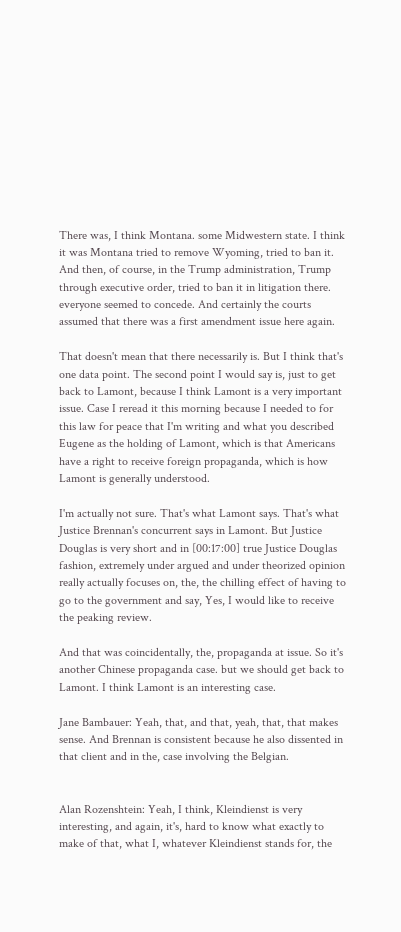There was, I think Montana. some Midwestern state. I think it was Montana tried to remove Wyoming, tried to ban it. And then, of course, in the Trump administration, Trump through executive order, tried to ban it in litigation there. everyone seemed to concede. And certainly the courts assumed that there was a first amendment issue here again.

That doesn't mean that there necessarily is. But I think that's one data point. The second point I would say is, just to get back to Lamont, because I think Lamont is a very important issue. Case I reread it this morning because I needed to for this law for peace that I'm writing and what you described Eugene as the holding of Lamont, which is that Americans have a right to receive foreign propaganda, which is how Lamont is generally understood.

I'm actually not sure. That's what Lamont says. That's what Justice Brennan's concurrent says in Lamont. But Justice Douglas is very short and in [00:17:00] true Justice Douglas fashion, extremely under argued and under theorized opinion really actually focuses on, the, the chilling effect of having to go to the government and say, Yes, I would like to receive the peaking review.

And that was coincidentally, the, propaganda at issue. So it's another Chinese propaganda case. but we should get back to Lamont. I think Lamont is an interesting case.

Jane Bambauer: Yeah, that, and that, yeah, that, that makes sense. And Brennan is consistent because he also dissented in that client and in the, case involving the Belgian.


Alan Rozenshtein: Yeah, I think, Kleindienst is very interesting, and again, it's, hard to know what exactly to make of that, what I, whatever Kleindienst stands for, the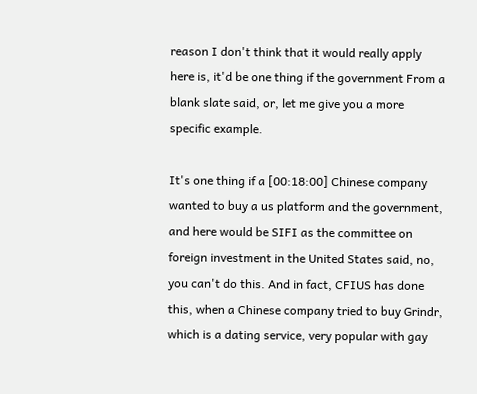reason I don't think that it would really apply here is, it'd be one thing if the government From a blank slate said, or, let me give you a more specific example.

It's one thing if a [00:18:00] Chinese company wanted to buy a us platform and the government, and here would be SIFI as the committee on foreign investment in the United States said, no, you can't do this. And in fact, CFIUS has done this, when a Chinese company tried to buy Grindr, which is a dating service, very popular with gay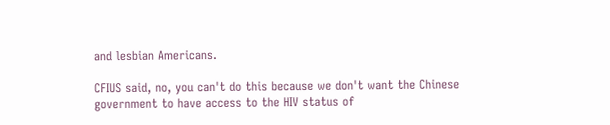and lesbian Americans.

CFIUS said, no, you can't do this because we don't want the Chinese government to have access to the HIV status of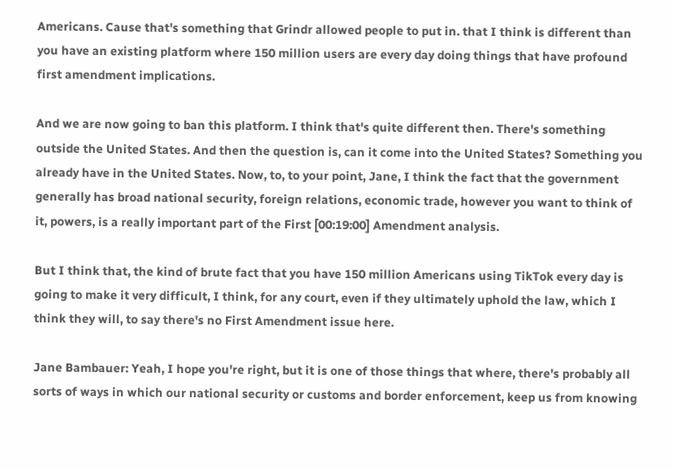Americans. Cause that's something that Grindr allowed people to put in. that I think is different than you have an existing platform where 150 million users are every day doing things that have profound first amendment implications.

And we are now going to ban this platform. I think that's quite different then. There's something outside the United States. And then the question is, can it come into the United States? Something you already have in the United States. Now, to, to your point, Jane, I think the fact that the government generally has broad national security, foreign relations, economic trade, however you want to think of it, powers, is a really important part of the First [00:19:00] Amendment analysis.

But I think that, the kind of brute fact that you have 150 million Americans using TikTok every day is going to make it very difficult, I think, for any court, even if they ultimately uphold the law, which I think they will, to say there's no First Amendment issue here.

Jane Bambauer: Yeah, I hope you're right, but it is one of those things that where, there's probably all sorts of ways in which our national security or customs and border enforcement, keep us from knowing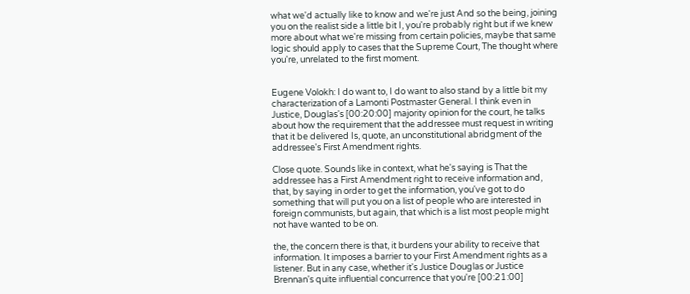what we'd actually like to know and we're just And so the being, joining you on the realist side a little bit I, you're probably right but if we knew more about what we're missing from certain policies, maybe that same logic should apply to cases that the Supreme Court, The thought where you're, unrelated to the first moment.


Eugene Volokh: I do want to, I do want to also stand by a little bit my characterization of a Lamonti Postmaster General. I think even in Justice, Douglas's [00:20:00] majority opinion for the court, he talks about how the requirement that the addressee must request in writing that it be delivered Is, quote, an unconstitutional abridgment of the addressee's First Amendment rights.

Close quote. Sounds like in context, what he's saying is That the addressee has a First Amendment right to receive information and, that, by saying in order to get the information, you've got to do something that will put you on a list of people who are interested in foreign communists, but again, that which is a list most people might not have wanted to be on.

the, the concern there is that, it burdens your ability to receive that information. It imposes a barrier to your First Amendment rights as a listener. But in any case, whether it's Justice Douglas or Justice Brennan's quite influential concurrence that you're [00:21:00]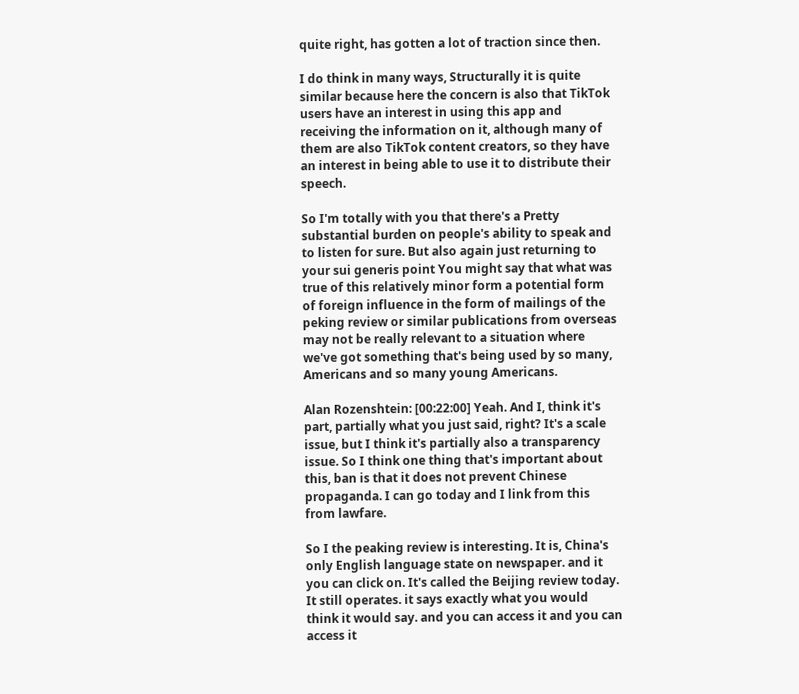quite right, has gotten a lot of traction since then.

I do think in many ways, Structurally it is quite similar because here the concern is also that TikTok users have an interest in using this app and receiving the information on it, although many of them are also TikTok content creators, so they have an interest in being able to use it to distribute their speech.

So I'm totally with you that there's a Pretty substantial burden on people's ability to speak and to listen for sure. But also again just returning to your sui generis point You might say that what was true of this relatively minor form a potential form of foreign influence in the form of mailings of the peking review or similar publications from overseas may not be really relevant to a situation where we've got something that's being used by so many, Americans and so many young Americans.

Alan Rozenshtein: [00:22:00] Yeah. And I, think it's part, partially what you just said, right? It's a scale issue, but I think it's partially also a transparency issue. So I think one thing that's important about this, ban is that it does not prevent Chinese propaganda. I can go today and I link from this from lawfare.

So I the peaking review is interesting. It is, China's only English language state on newspaper. and it you can click on. It's called the Beijing review today. It still operates. it says exactly what you would think it would say. and you can access it and you can access it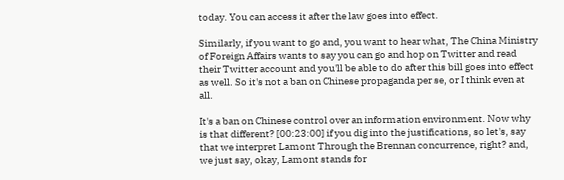today. You can access it after the law goes into effect.

Similarly, if you want to go and, you want to hear what, The China Ministry of Foreign Affairs wants to say you can go and hop on Twitter and read their Twitter account and you'll be able to do after this bill goes into effect as well. So it's not a ban on Chinese propaganda per se, or I think even at all.

It's a ban on Chinese control over an information environment. Now why is that different? [00:23:00] if you dig into the justifications, so let's, say that we interpret Lamont Through the Brennan concurrence, right? and, we just say, okay, Lamont stands for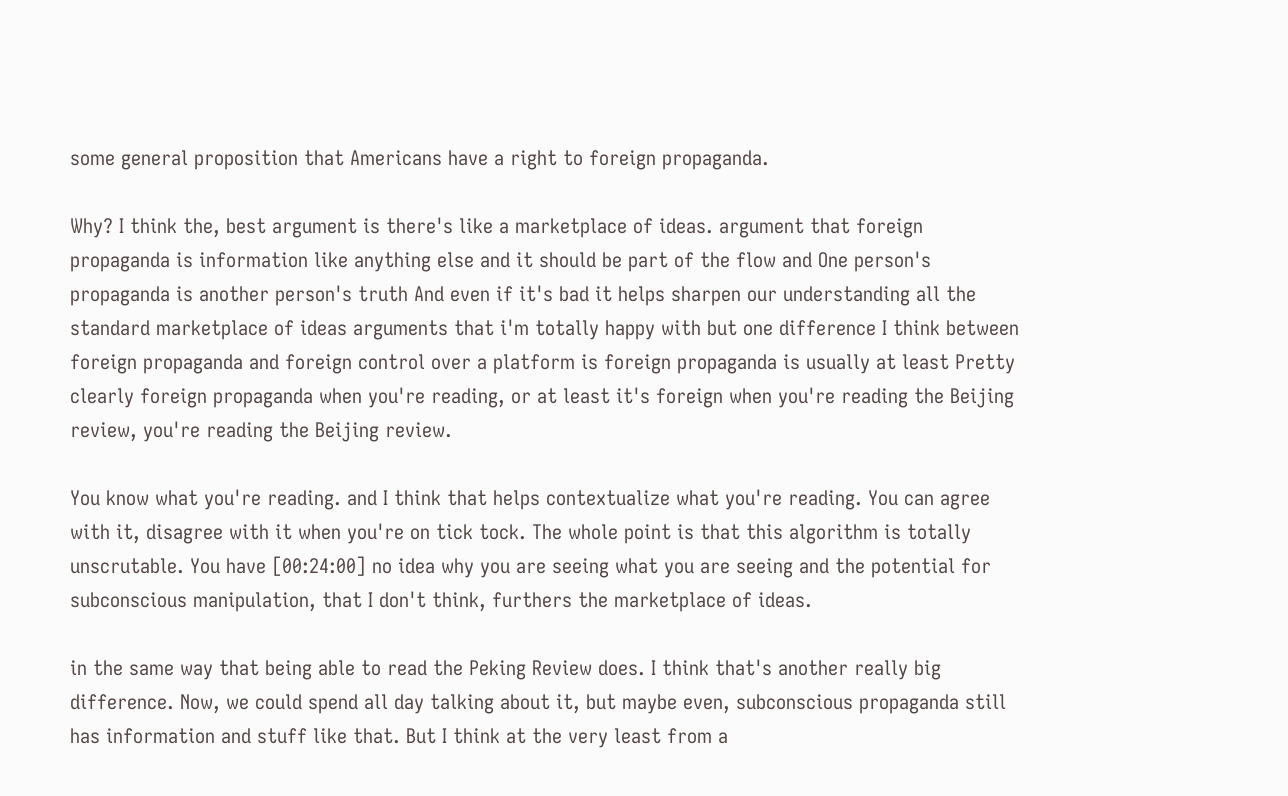some general proposition that Americans have a right to foreign propaganda.

Why? I think the, best argument is there's like a marketplace of ideas. argument that foreign propaganda is information like anything else and it should be part of the flow and One person's propaganda is another person's truth And even if it's bad it helps sharpen our understanding all the standard marketplace of ideas arguments that i'm totally happy with but one difference I think between foreign propaganda and foreign control over a platform is foreign propaganda is usually at least Pretty clearly foreign propaganda when you're reading, or at least it's foreign when you're reading the Beijing review, you're reading the Beijing review.

You know what you're reading. and I think that helps contextualize what you're reading. You can agree with it, disagree with it when you're on tick tock. The whole point is that this algorithm is totally unscrutable. You have [00:24:00] no idea why you are seeing what you are seeing and the potential for subconscious manipulation, that I don't think, furthers the marketplace of ideas.

in the same way that being able to read the Peking Review does. I think that's another really big difference. Now, we could spend all day talking about it, but maybe even, subconscious propaganda still has information and stuff like that. But I think at the very least from a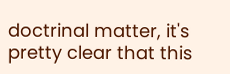doctrinal matter, it's pretty clear that this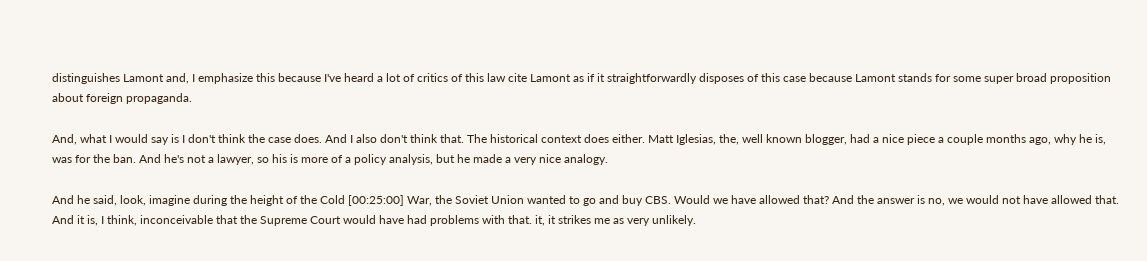distinguishes Lamont and, I emphasize this because I've heard a lot of critics of this law cite Lamont as if it straightforwardly disposes of this case because Lamont stands for some super broad proposition about foreign propaganda.

And, what I would say is I don't think the case does. And I also don't think that. The historical context does either. Matt Iglesias, the, well known blogger, had a nice piece a couple months ago, why he is, was for the ban. And he's not a lawyer, so his is more of a policy analysis, but he made a very nice analogy.

And he said, look, imagine during the height of the Cold [00:25:00] War, the Soviet Union wanted to go and buy CBS. Would we have allowed that? And the answer is no, we would not have allowed that. And it is, I think, inconceivable that the Supreme Court would have had problems with that. it, it strikes me as very unlikely.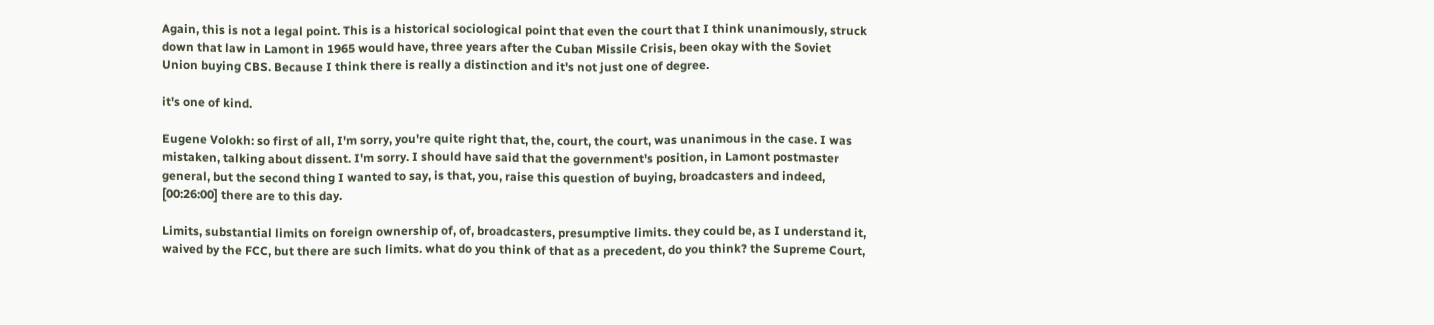Again, this is not a legal point. This is a historical sociological point that even the court that I think unanimously, struck down that law in Lamont in 1965 would have, three years after the Cuban Missile Crisis, been okay with the Soviet Union buying CBS. Because I think there is really a distinction and it's not just one of degree.

it's one of kind.

Eugene Volokh: so first of all, I'm sorry, you're quite right that, the, court, the court, was unanimous in the case. I was mistaken, talking about dissent. I'm sorry. I should have said that the government's position, in Lamont postmaster general, but the second thing I wanted to say, is that, you, raise this question of buying, broadcasters and indeed, [00:26:00] there are to this day.

Limits, substantial limits on foreign ownership of, of, broadcasters, presumptive limits. they could be, as I understand it, waived by the FCC, but there are such limits. what do you think of that as a precedent, do you think? the Supreme Court,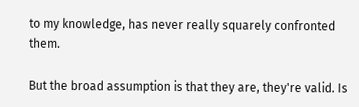to my knowledge, has never really squarely confronted them.

But the broad assumption is that they are, they're valid. Is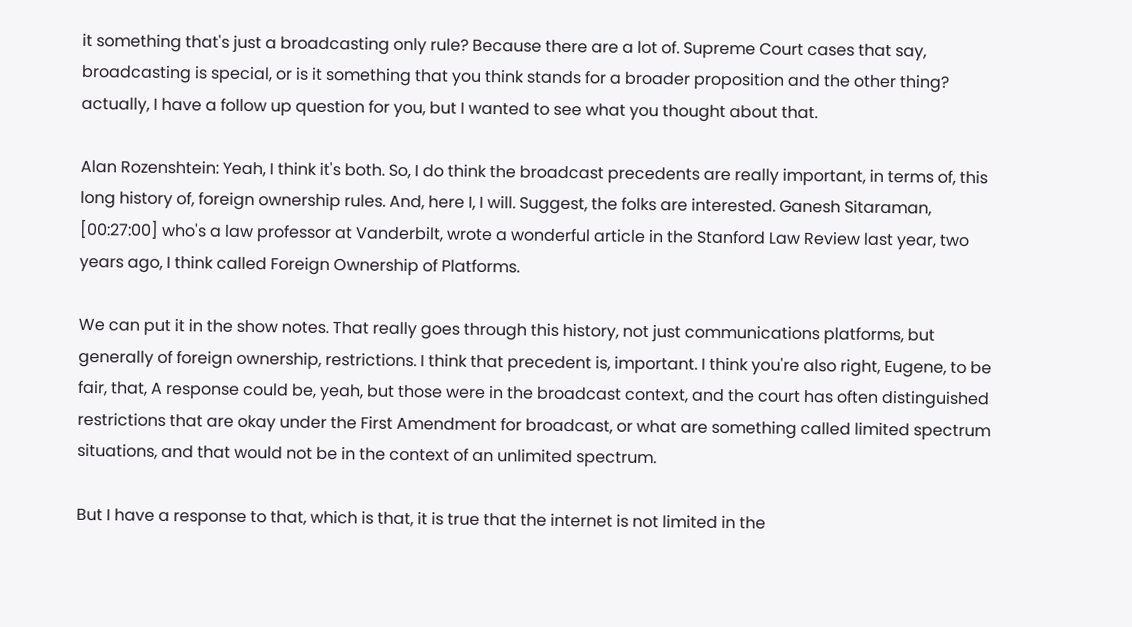it something that's just a broadcasting only rule? Because there are a lot of. Supreme Court cases that say, broadcasting is special, or is it something that you think stands for a broader proposition and the other thing? actually, I have a follow up question for you, but I wanted to see what you thought about that.

Alan Rozenshtein: Yeah, I think it's both. So, I do think the broadcast precedents are really important, in terms of, this long history of, foreign ownership rules. And, here I, I will. Suggest, the folks are interested. Ganesh Sitaraman, [00:27:00] who's a law professor at Vanderbilt, wrote a wonderful article in the Stanford Law Review last year, two years ago, I think called Foreign Ownership of Platforms.

We can put it in the show notes. That really goes through this history, not just communications platforms, but generally of foreign ownership, restrictions. I think that precedent is, important. I think you're also right, Eugene, to be fair, that, A response could be, yeah, but those were in the broadcast context, and the court has often distinguished restrictions that are okay under the First Amendment for broadcast, or what are something called limited spectrum situations, and that would not be in the context of an unlimited spectrum.

But I have a response to that, which is that, it is true that the internet is not limited in the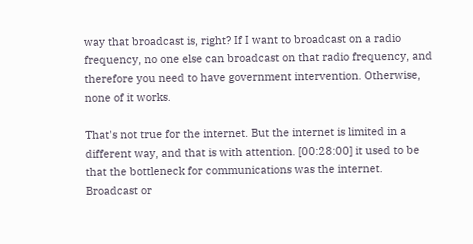way that broadcast is, right? If I want to broadcast on a radio frequency, no one else can broadcast on that radio frequency, and therefore you need to have government intervention. Otherwise, none of it works.

That's not true for the internet. But the internet is limited in a different way, and that is with attention. [00:28:00] it used to be that the bottleneck for communications was the internet. Broadcast or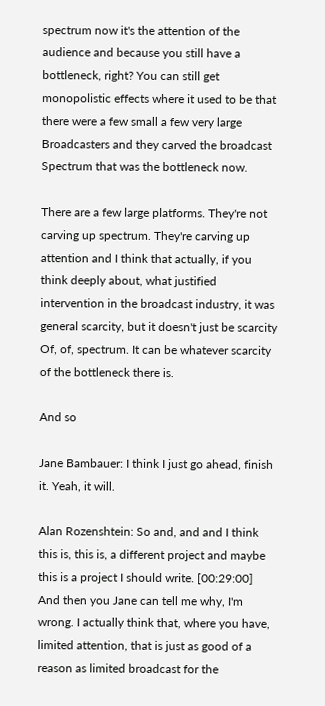spectrum now it's the attention of the audience and because you still have a bottleneck, right? You can still get monopolistic effects where it used to be that there were a few small a few very large Broadcasters and they carved the broadcast Spectrum that was the bottleneck now.

There are a few large platforms. They're not carving up spectrum. They're carving up attention and I think that actually, if you think deeply about, what justified intervention in the broadcast industry, it was general scarcity, but it doesn't just be scarcity Of, of, spectrum. It can be whatever scarcity of the bottleneck there is.

And so

Jane Bambauer: I think I just go ahead, finish it. Yeah, it will.

Alan Rozenshtein: So and, and and I think this is, this is, a different project and maybe this is a project I should write. [00:29:00] And then you Jane can tell me why, I'm wrong. I actually think that, where you have, limited attention, that is just as good of a reason as limited broadcast for the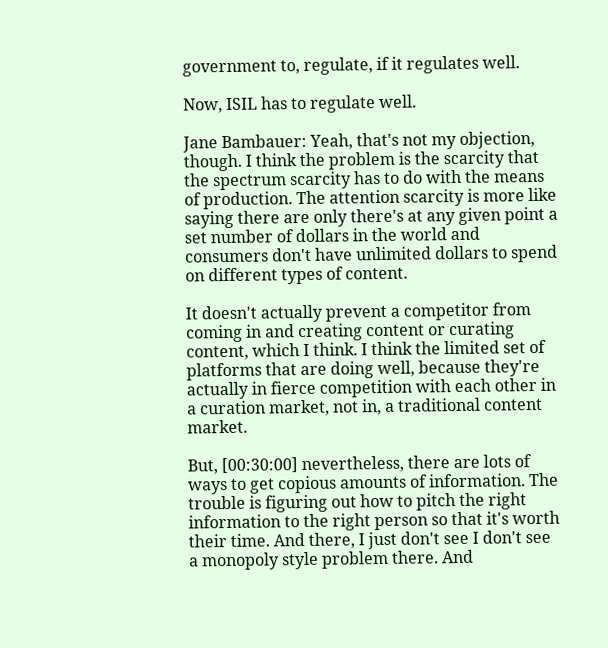government to, regulate, if it regulates well.

Now, ISIL has to regulate well.

Jane Bambauer: Yeah, that's not my objection, though. I think the problem is the scarcity that the spectrum scarcity has to do with the means of production. The attention scarcity is more like saying there are only there's at any given point a set number of dollars in the world and consumers don't have unlimited dollars to spend on different types of content.

It doesn't actually prevent a competitor from coming in and creating content or curating content, which I think. I think the limited set of platforms that are doing well, because they're actually in fierce competition with each other in a curation market, not in, a traditional content market.

But, [00:30:00] nevertheless, there are lots of ways to get copious amounts of information. The trouble is figuring out how to pitch the right information to the right person so that it's worth their time. And there, I just don't see I don't see a monopoly style problem there. And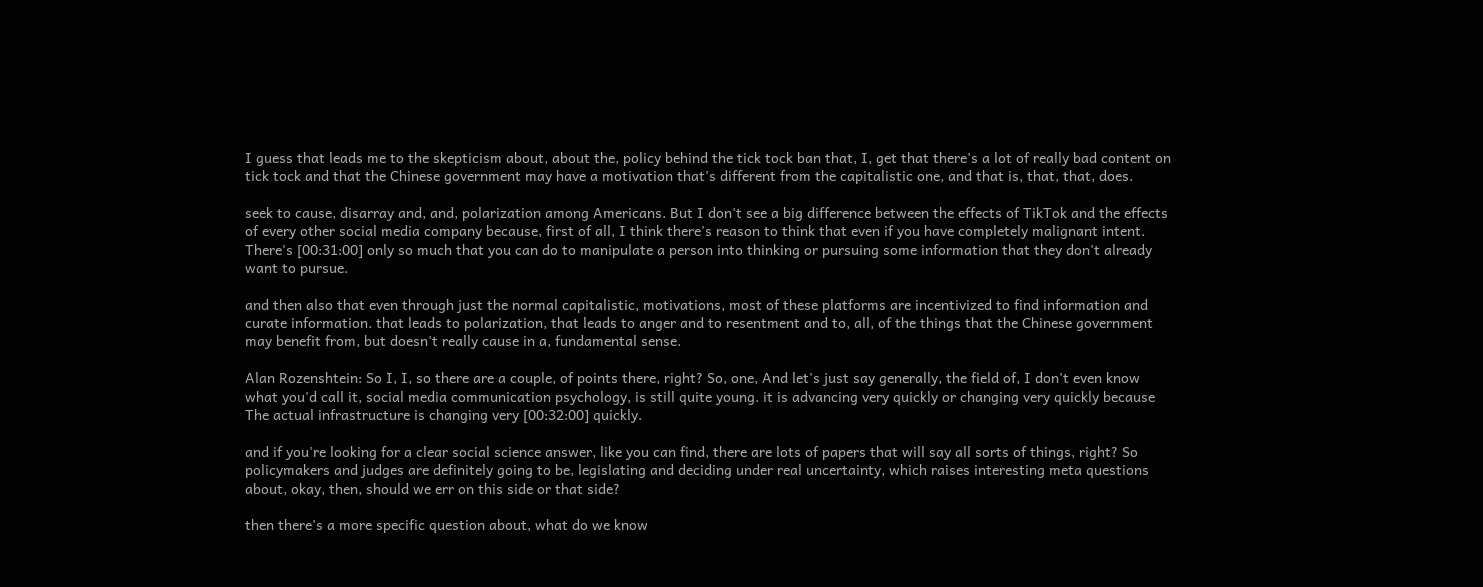I guess that leads me to the skepticism about, about the, policy behind the tick tock ban that, I, get that there's a lot of really bad content on tick tock and that the Chinese government may have a motivation that's different from the capitalistic one, and that is, that, that, does.

seek to cause, disarray and, and, polarization among Americans. But I don't see a big difference between the effects of TikTok and the effects of every other social media company because, first of all, I think there's reason to think that even if you have completely malignant intent. There's [00:31:00] only so much that you can do to manipulate a person into thinking or pursuing some information that they don't already want to pursue.

and then also that even through just the normal capitalistic, motivations, most of these platforms are incentivized to find information and curate information. that leads to polarization, that leads to anger and to resentment and to, all, of the things that the Chinese government may benefit from, but doesn't really cause in a, fundamental sense.

Alan Rozenshtein: So I, I, so there are a couple, of points there, right? So, one, And let's just say generally, the field of, I don't even know what you'd call it, social media communication psychology, is still quite young. it is advancing very quickly or changing very quickly because The actual infrastructure is changing very [00:32:00] quickly.

and if you're looking for a clear social science answer, like you can find, there are lots of papers that will say all sorts of things, right? So policymakers and judges are definitely going to be, legislating and deciding under real uncertainty, which raises interesting meta questions about, okay, then, should we err on this side or that side?

then there's a more specific question about, what do we know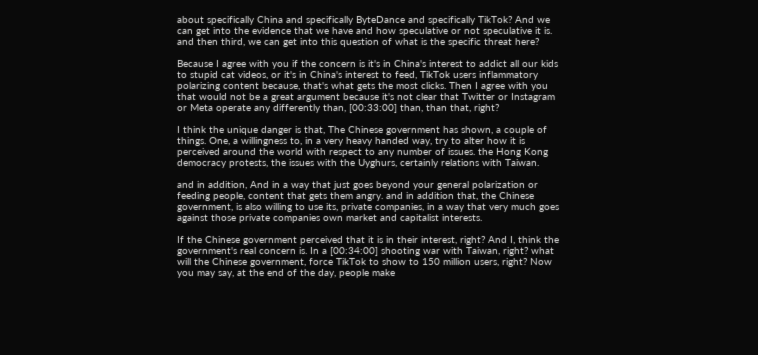about specifically China and specifically ByteDance and specifically TikTok? And we can get into the evidence that we have and how speculative or not speculative it is. and then third, we can get into this question of what is the specific threat here?

Because I agree with you if the concern is it's in China's interest to addict all our kids to stupid cat videos, or it's in China's interest to feed, TikTok users inflammatory polarizing content because, that's what gets the most clicks. Then I agree with you that would not be a great argument because it's not clear that Twitter or Instagram or Meta operate any differently than, [00:33:00] than, than that, right?

I think the unique danger is that, The Chinese government has shown, a couple of things. One, a willingness to, in a very heavy handed way, try to alter how it is perceived around the world with respect to any number of issues. the Hong Kong democracy protests, the issues with the Uyghurs, certainly relations with Taiwan.

and in addition, And in a way that just goes beyond your general polarization or feeding people, content that gets them angry. and in addition that, the Chinese government, is also willing to use its, private companies, in a way that very much goes against those private companies own market and capitalist interests.

If the Chinese government perceived that it is in their interest, right? And I, think the government's real concern is. In a [00:34:00] shooting war with Taiwan, right? what will the Chinese government, force TikTok to show to 150 million users, right? Now you may say, at the end of the day, people make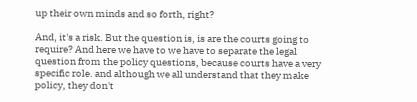up their own minds and so forth, right?

And, it's a risk. But the question is, is are the courts going to require? And here we have to we have to separate the legal question from the policy questions, because courts have a very specific role. and although we all understand that they make policy, they don't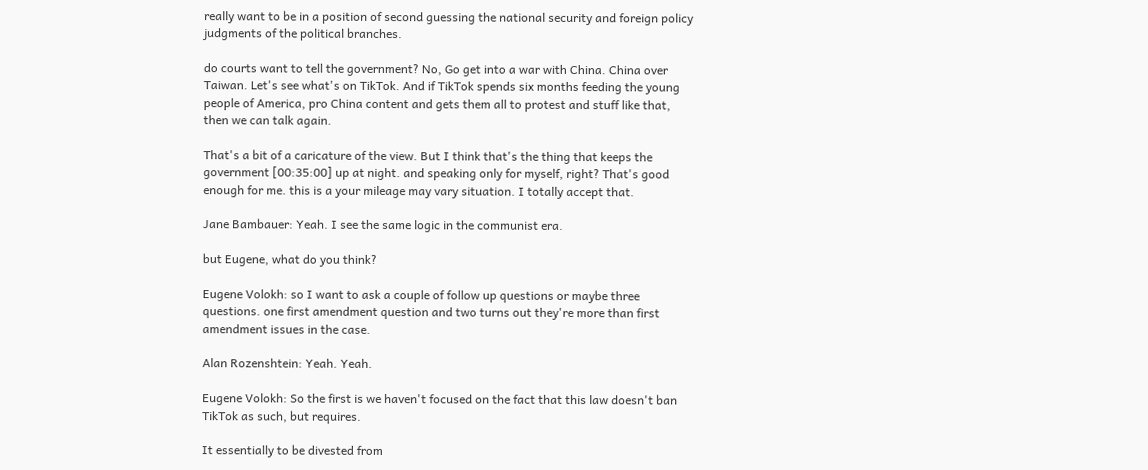really want to be in a position of second guessing the national security and foreign policy judgments of the political branches.

do courts want to tell the government? No, Go get into a war with China. China over Taiwan. Let's see what's on TikTok. And if TikTok spends six months feeding the young people of America, pro China content and gets them all to protest and stuff like that, then we can talk again.

That's a bit of a caricature of the view. But I think that's the thing that keeps the government [00:35:00] up at night. and speaking only for myself, right? That's good enough for me. this is a your mileage may vary situation. I totally accept that.

Jane Bambauer: Yeah. I see the same logic in the communist era.

but Eugene, what do you think?

Eugene Volokh: so I want to ask a couple of follow up questions or maybe three questions. one first amendment question and two turns out they're more than first amendment issues in the case.

Alan Rozenshtein: Yeah. Yeah.

Eugene Volokh: So the first is we haven't focused on the fact that this law doesn't ban TikTok as such, but requires.

It essentially to be divested from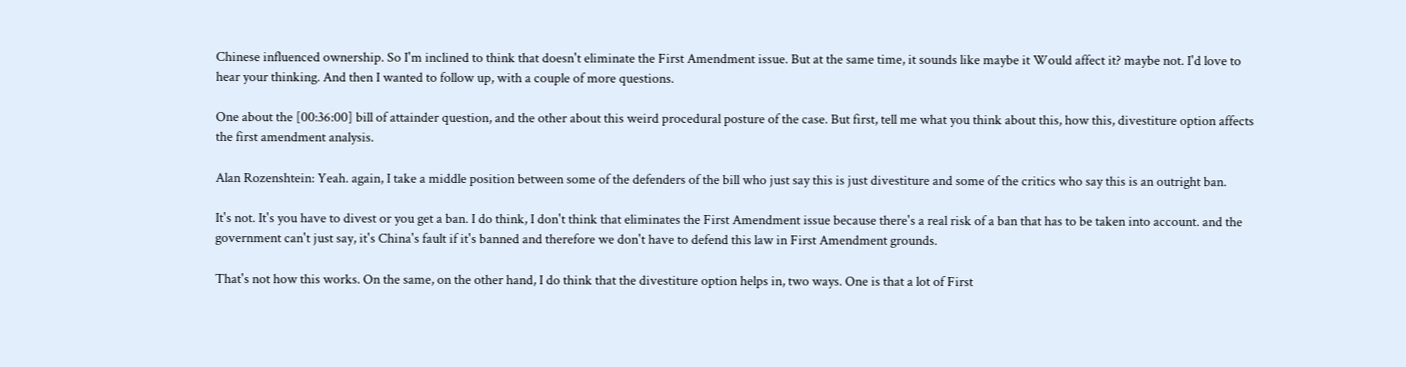Chinese influenced ownership. So I'm inclined to think that doesn't eliminate the First Amendment issue. But at the same time, it sounds like maybe it Would affect it? maybe not. I'd love to hear your thinking. And then I wanted to follow up, with a couple of more questions.

One about the [00:36:00] bill of attainder question, and the other about this weird procedural posture of the case. But first, tell me what you think about this, how this, divestiture option affects the first amendment analysis.

Alan Rozenshtein: Yeah. again, I take a middle position between some of the defenders of the bill who just say this is just divestiture and some of the critics who say this is an outright ban.

It's not. It's you have to divest or you get a ban. I do think, I don't think that eliminates the First Amendment issue because there's a real risk of a ban that has to be taken into account. and the government can't just say, it's China's fault if it's banned and therefore we don't have to defend this law in First Amendment grounds.

That's not how this works. On the same, on the other hand, I do think that the divestiture option helps in, two ways. One is that a lot of First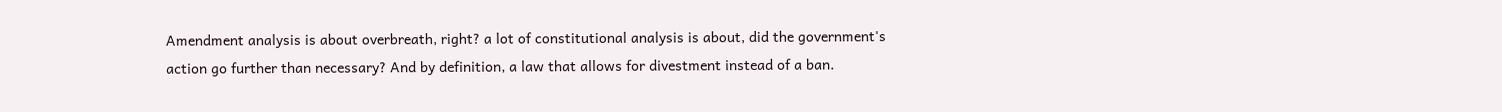Amendment analysis is about overbreath, right? a lot of constitutional analysis is about, did the government's action go further than necessary? And by definition, a law that allows for divestment instead of a ban.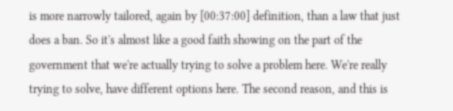is more narrowly tailored, again by [00:37:00] definition, than a law that just does a ban. So it's almost like a good faith showing on the part of the government that we're actually trying to solve a problem here. We're really trying to solve, have different options here. The second reason, and this is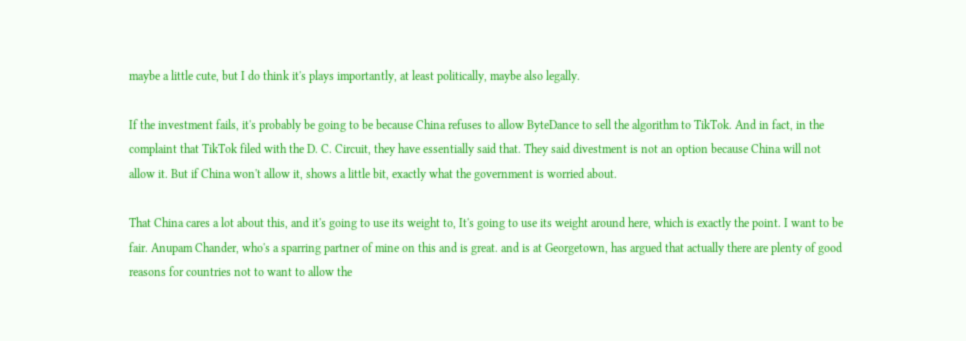maybe a little cute, but I do think it's plays importantly, at least politically, maybe also legally.

If the investment fails, it's probably be going to be because China refuses to allow ByteDance to sell the algorithm to TikTok. And in fact, in the complaint that TikTok filed with the D. C. Circuit, they have essentially said that. They said divestment is not an option because China will not allow it. But if China won't allow it, shows a little bit, exactly what the government is worried about.

That China cares a lot about this, and it's going to use its weight to, It's going to use its weight around here, which is exactly the point. I want to be fair. Anupam Chander, who's a sparring partner of mine on this and is great. and is at Georgetown, has argued that actually there are plenty of good reasons for countries not to want to allow the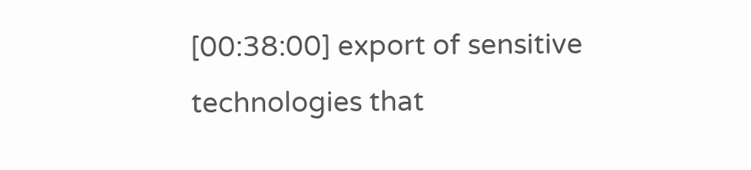[00:38:00] export of sensitive technologies that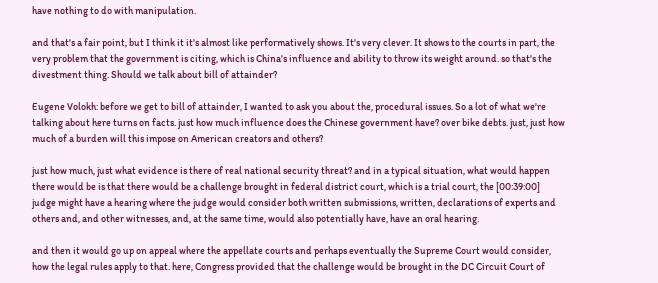have nothing to do with manipulation.

and that's a fair point, but I think it it's almost like performatively shows. It's very clever. It shows to the courts in part, the very problem that the government is citing, which is China's influence and ability to throw its weight around. so that's the divestment thing. Should we talk about bill of attainder?

Eugene Volokh: before we get to bill of attainder, I wanted to ask you about the, procedural issues. So a lot of what we're talking about here turns on facts. just how much influence does the Chinese government have? over bike debts. just, just how much of a burden will this impose on American creators and others?

just how much, just what evidence is there of real national security threat? and in a typical situation, what would happen there would be is that there would be a challenge brought in federal district court, which is a trial court, the [00:39:00] judge might have a hearing where the judge would consider both written submissions, written, declarations of experts and others and, and other witnesses, and, at the same time, would also potentially have, have an oral hearing.

and then it would go up on appeal where the appellate courts and perhaps eventually the Supreme Court would consider, how the legal rules apply to that. here, Congress provided that the challenge would be brought in the DC Circuit Court of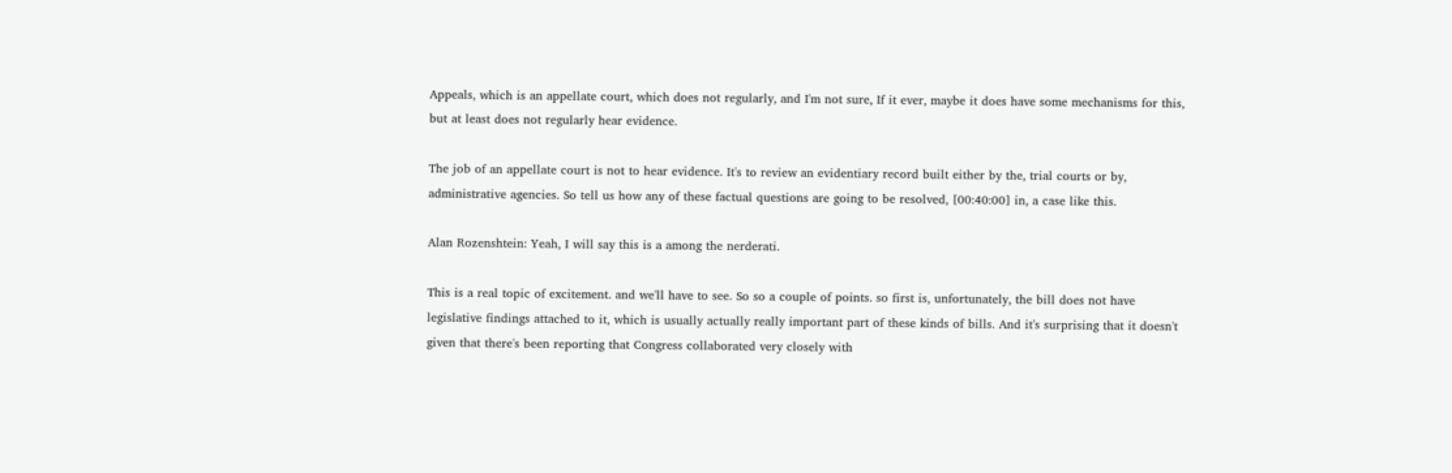Appeals, which is an appellate court, which does not regularly, and I'm not sure, If it ever, maybe it does have some mechanisms for this, but at least does not regularly hear evidence.

The job of an appellate court is not to hear evidence. It's to review an evidentiary record built either by the, trial courts or by, administrative agencies. So tell us how any of these factual questions are going to be resolved, [00:40:00] in, a case like this.

Alan Rozenshtein: Yeah, I will say this is a among the nerderati.

This is a real topic of excitement. and we'll have to see. So so a couple of points. so first is, unfortunately, the bill does not have legislative findings attached to it, which is usually actually really important part of these kinds of bills. And it's surprising that it doesn't given that there's been reporting that Congress collaborated very closely with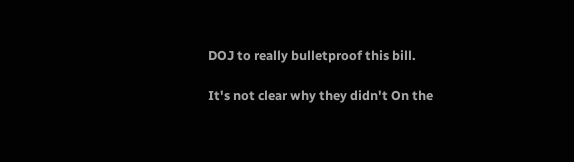DOJ to really bulletproof this bill.

It's not clear why they didn't On the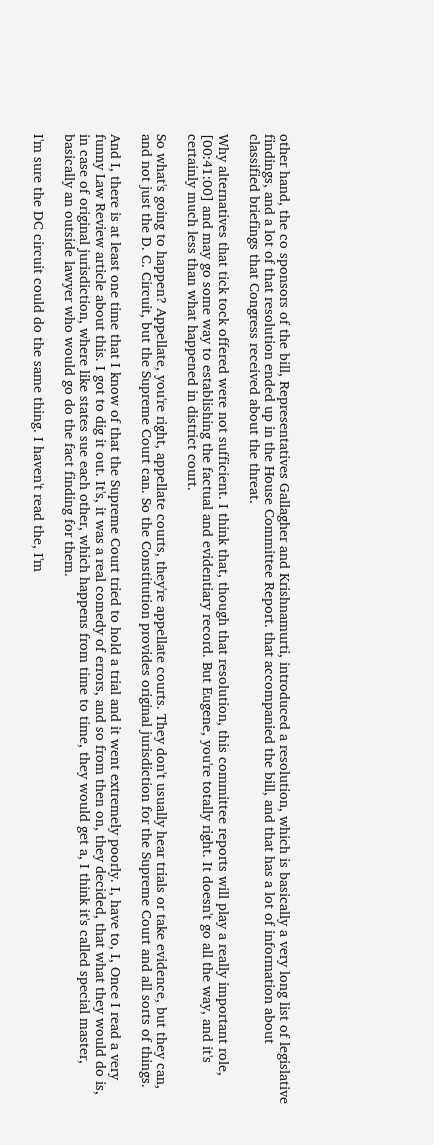other hand, the co sponsors of the bill, Representatives Gallagher and Krishnamurti, introduced a resolution, which is basically a very long list of legislative findings, and a lot of that resolution ended up in the House Committee Report. that accompanied the bill, and that has a lot of information about classified briefings that Congress received about the threat.

Why alternatives that tick tock offered were not sufficient. I think that, though that resolution, this committee reports will play a really important role, [00:41:00] and may go some way to establishing the factual and evidentiary record. But Eugene, you're totally right. It doesn't go all the way, and it's certainly much less than what happened in district court.

So what's going to happen? Appellate, you're right, appellate courts, they're appellate courts. They don't usually hear trials or take evidence, but they can, and not just the D. C. Circuit, but the Supreme Court can. So the Constitution provides original jurisdiction for the Supreme Court and all sorts of things.

And I, there is at least one time that I know of that the Supreme Court tried to hold a trial and it went extremely poorly. I, have to, I, Once I read a very funny Law Review article about this. I got to dig it out. It's, it was a real comedy of errors, and so from then on, they decided, that what they would do is, in case of original jurisdiction, where like states sue each other, which happens from time to time, they would get a, I think it's called special master, basically an outside lawyer who would go do the fact finding for them.

I'm sure the DC circuit could do the same thing. I haven't read the, I'm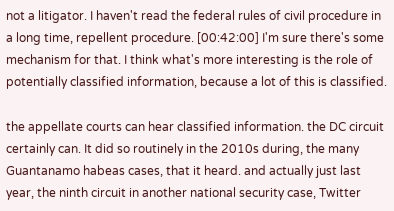not a litigator. I haven't read the federal rules of civil procedure in a long time, repellent procedure. [00:42:00] I'm sure there's some mechanism for that. I think what's more interesting is the role of potentially classified information, because a lot of this is classified.

the appellate courts can hear classified information. the DC circuit certainly can. It did so routinely in the 2010s during, the many Guantanamo habeas cases, that it heard. and actually just last year, the ninth circuit in another national security case, Twitter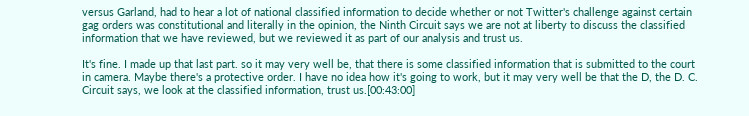versus Garland, had to hear a lot of national classified information to decide whether or not Twitter's challenge against certain gag orders was constitutional and literally in the opinion, the Ninth Circuit says we are not at liberty to discuss the classified information that we have reviewed, but we reviewed it as part of our analysis and trust us.

It's fine. I made up that last part. so it may very well be, that there is some classified information that is submitted to the court in camera. Maybe there's a protective order. I have no idea how it's going to work, but it may very well be that the D, the D. C. Circuit says, we look at the classified information, trust us.[00:43:00]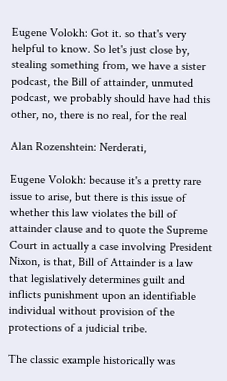Eugene Volokh: Got it. so that's very helpful to know. So let's just close by, stealing something from, we have a sister podcast, the Bill of attainder, unmuted podcast, we probably should have had this other, no, there is no real, for the real

Alan Rozenshtein: Nerderati,

Eugene Volokh: because it's a pretty rare issue to arise, but there is this issue of whether this law violates the bill of attainder clause and to quote the Supreme Court in actually a case involving President Nixon, is that, Bill of Attainder is a law that legislatively determines guilt and inflicts punishment upon an identifiable individual without provision of the protections of a judicial tribe.

The classic example historically was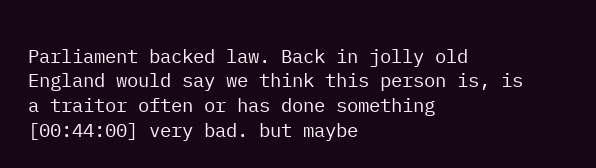Parliament backed law. Back in jolly old England would say we think this person is, is a traitor often or has done something [00:44:00] very bad. but maybe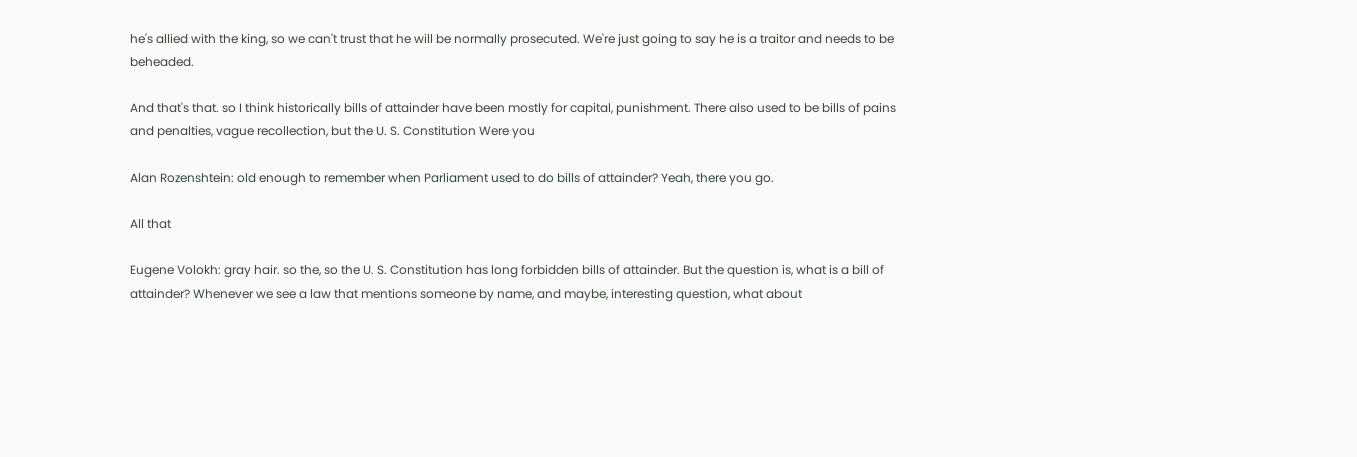he's allied with the king, so we can't trust that he will be normally prosecuted. We're just going to say he is a traitor and needs to be beheaded.

And that's that. so I think historically bills of attainder have been mostly for capital, punishment. There also used to be bills of pains and penalties, vague recollection, but the U. S. Constitution Were you

Alan Rozenshtein: old enough to remember when Parliament used to do bills of attainder? Yeah, there you go.

All that

Eugene Volokh: gray hair. so the, so the U. S. Constitution has long forbidden bills of attainder. But the question is, what is a bill of attainder? Whenever we see a law that mentions someone by name, and maybe, interesting question, what about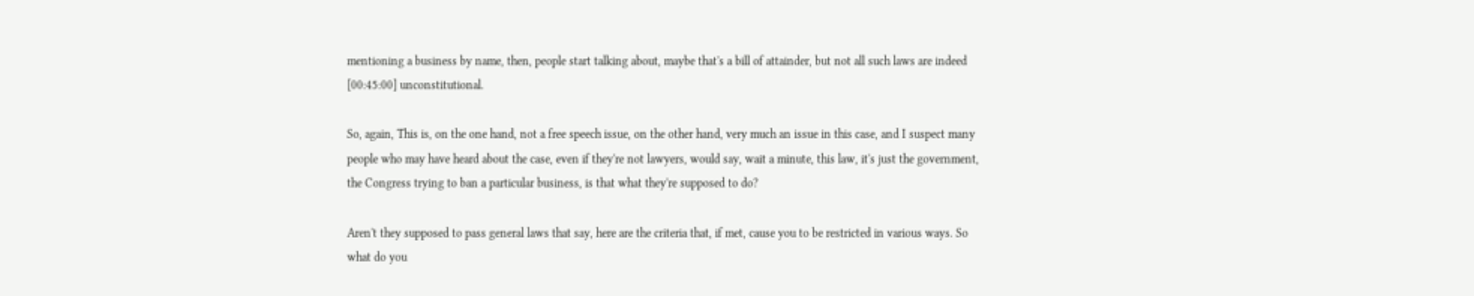mentioning a business by name, then, people start talking about, maybe that's a bill of attainder, but not all such laws are indeed [00:45:00] unconstitutional.

So, again, This is, on the one hand, not a free speech issue, on the other hand, very much an issue in this case, and I suspect many people who may have heard about the case, even if they're not lawyers, would say, wait a minute, this law, it's just the government, the Congress trying to ban a particular business, is that what they're supposed to do?

Aren't they supposed to pass general laws that say, here are the criteria that, if met, cause you to be restricted in various ways. So what do you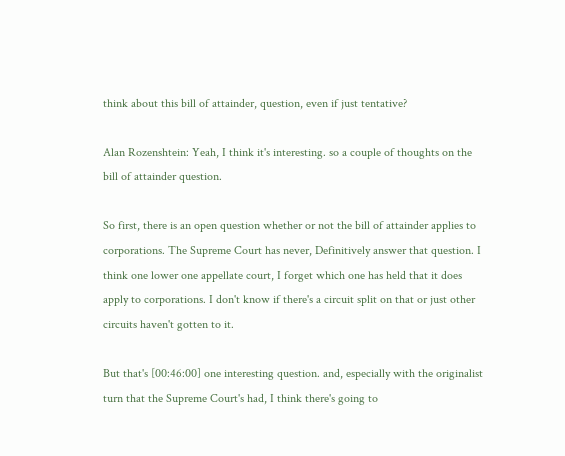think about this bill of attainder, question, even if just tentative?

Alan Rozenshtein: Yeah, I think it's interesting. so a couple of thoughts on the bill of attainder question.

So first, there is an open question whether or not the bill of attainder applies to corporations. The Supreme Court has never, Definitively answer that question. I think one lower one appellate court, I forget which one has held that it does apply to corporations. I don't know if there's a circuit split on that or just other circuits haven't gotten to it.

But that's [00:46:00] one interesting question. and, especially with the originalist turn that the Supreme Court's had, I think there's going to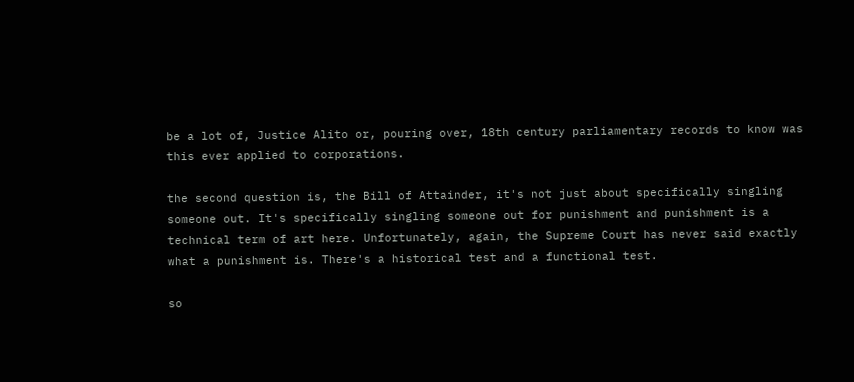be a lot of, Justice Alito or, pouring over, 18th century parliamentary records to know was this ever applied to corporations.

the second question is, the Bill of Attainder, it's not just about specifically singling someone out. It's specifically singling someone out for punishment and punishment is a technical term of art here. Unfortunately, again, the Supreme Court has never said exactly what a punishment is. There's a historical test and a functional test.

so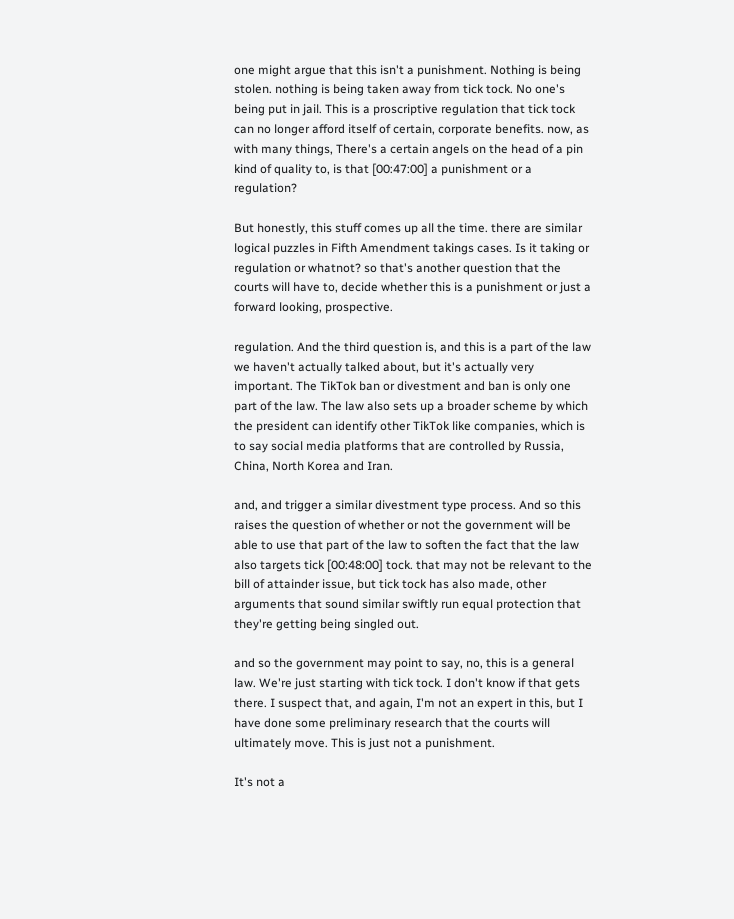one might argue that this isn't a punishment. Nothing is being stolen. nothing is being taken away from tick tock. No one's being put in jail. This is a proscriptive regulation that tick tock can no longer afford itself of certain, corporate benefits. now, as with many things, There's a certain angels on the head of a pin kind of quality to, is that [00:47:00] a punishment or a regulation?

But honestly, this stuff comes up all the time. there are similar logical puzzles in Fifth Amendment takings cases. Is it taking or regulation or whatnot? so that's another question that the courts will have to, decide whether this is a punishment or just a forward looking, prospective.

regulation. And the third question is, and this is a part of the law we haven't actually talked about, but it's actually very important. The TikTok ban or divestment and ban is only one part of the law. The law also sets up a broader scheme by which the president can identify other TikTok like companies, which is to say social media platforms that are controlled by Russia, China, North Korea and Iran.

and, and trigger a similar divestment type process. And so this raises the question of whether or not the government will be able to use that part of the law to soften the fact that the law also targets tick [00:48:00] tock. that may not be relevant to the bill of attainder issue, but tick tock has also made, other arguments that sound similar swiftly run equal protection that they're getting being singled out.

and so the government may point to say, no, this is a general law. We're just starting with tick tock. I don't know if that gets there. I suspect that, and again, I'm not an expert in this, but I have done some preliminary research that the courts will ultimately move. This is just not a punishment.

It's not a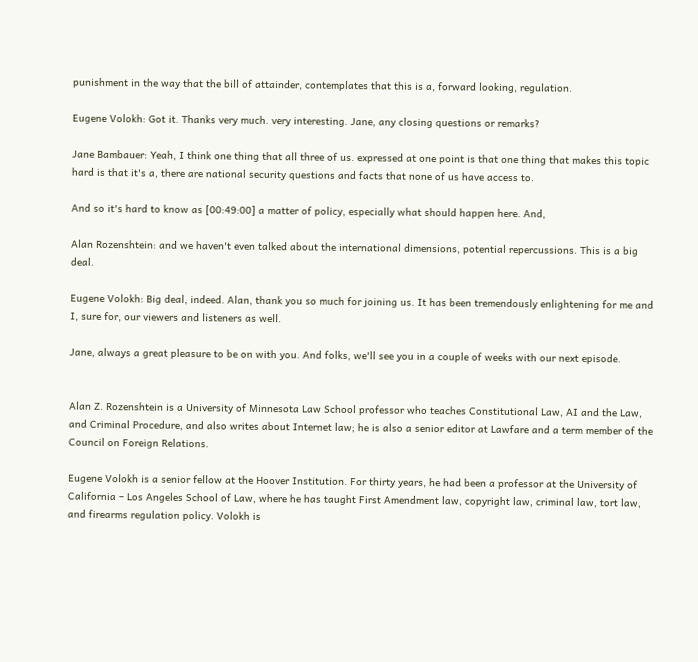punishment in the way that the bill of attainder, contemplates that this is a, forward looking, regulation.

Eugene Volokh: Got it. Thanks very much. very interesting. Jane, any closing questions or remarks?

Jane Bambauer: Yeah, I think one thing that all three of us. expressed at one point is that one thing that makes this topic hard is that it's a, there are national security questions and facts that none of us have access to.

And so it's hard to know as [00:49:00] a matter of policy, especially what should happen here. And,

Alan Rozenshtein: and we haven't even talked about the international dimensions, potential repercussions. This is a big deal.

Eugene Volokh: Big deal, indeed. Alan, thank you so much for joining us. It has been tremendously enlightening for me and I, sure for, our viewers and listeners as well.

Jane, always a great pleasure to be on with you. And folks, we'll see you in a couple of weeks with our next episode.


Alan Z. Rozenshtein is a University of Minnesota Law School professor who teaches Constitutional Law, AI and the Law, and Criminal Procedure, and also writes about Internet law; he is also a senior editor at Lawfare and a term member of the Council on Foreign Relations.

Eugene Volokh is a senior fellow at the Hoover Institution. For thirty years, he had been a professor at the University of California – Los Angeles School of Law, where he has taught First Amendment law, copyright law, criminal law, tort law, and firearms regulation policy. Volokh is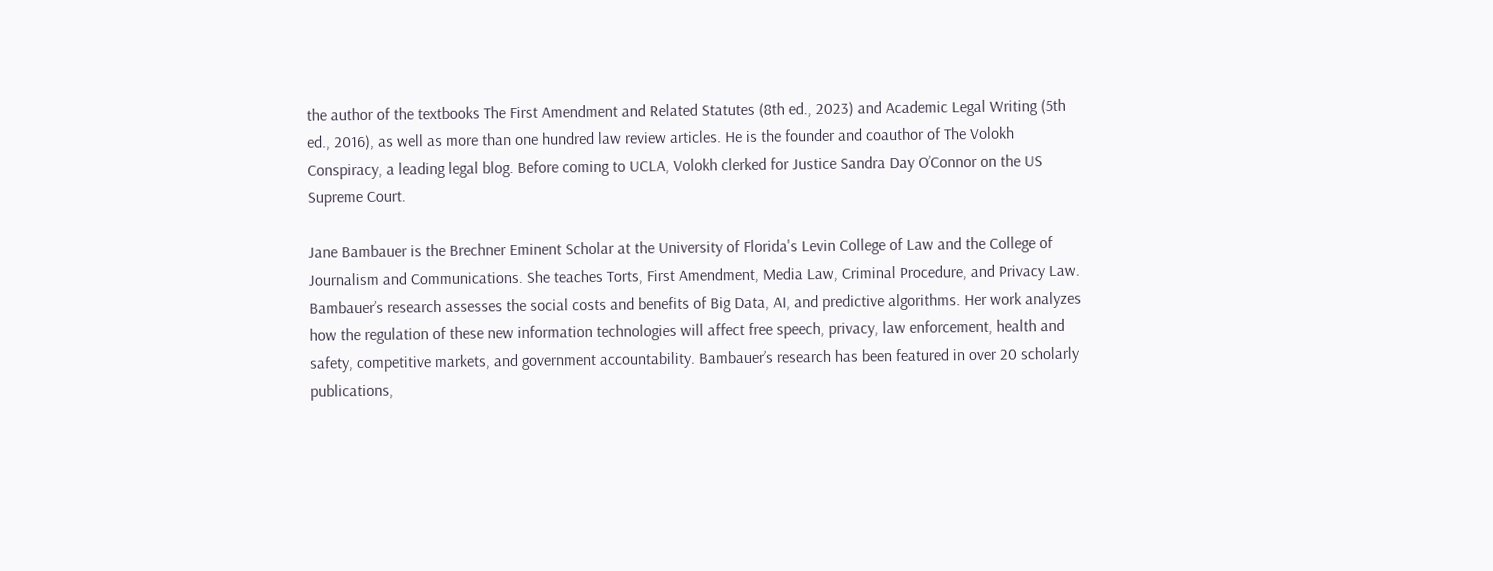the author of the textbooks The First Amendment and Related Statutes (8th ed., 2023) and Academic Legal Writing (5th ed., 2016), as well as more than one hundred law review articles. He is the founder and coauthor of The Volokh Conspiracy, a leading legal blog. Before coming to UCLA, Volokh clerked for Justice Sandra Day O’Connor on the US Supreme Court.

Jane Bambauer is the Brechner Eminent Scholar at the University of Florida's Levin College of Law and the College of Journalism and Communications. She teaches Torts, First Amendment, Media Law, Criminal Procedure, and Privacy Law. Bambauer’s research assesses the social costs and benefits of Big Data, AI, and predictive algorithms. Her work analyzes how the regulation of these new information technologies will affect free speech, privacy, law enforcement, health and safety, competitive markets, and government accountability. Bambauer’s research has been featured in over 20 scholarly publications,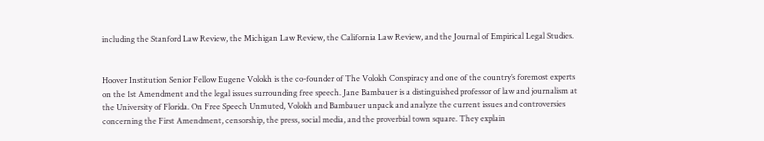including the Stanford Law Review, the Michigan Law Review, the California Law Review, and the Journal of Empirical Legal Studies.


Hoover Institution Senior Fellow Eugene Volokh is the co-founder of The Volokh Conspiracy and one of the country’s foremost experts on the 1st Amendment and the legal issues surrounding free speech. Jane Bambauer is a distinguished professor of law and journalism at the University of Florida. On Free Speech Unmuted, Volokh and Bambauer unpack and analyze the current issues and controversies concerning the First Amendment, censorship, the press, social media, and the proverbial town square. They explain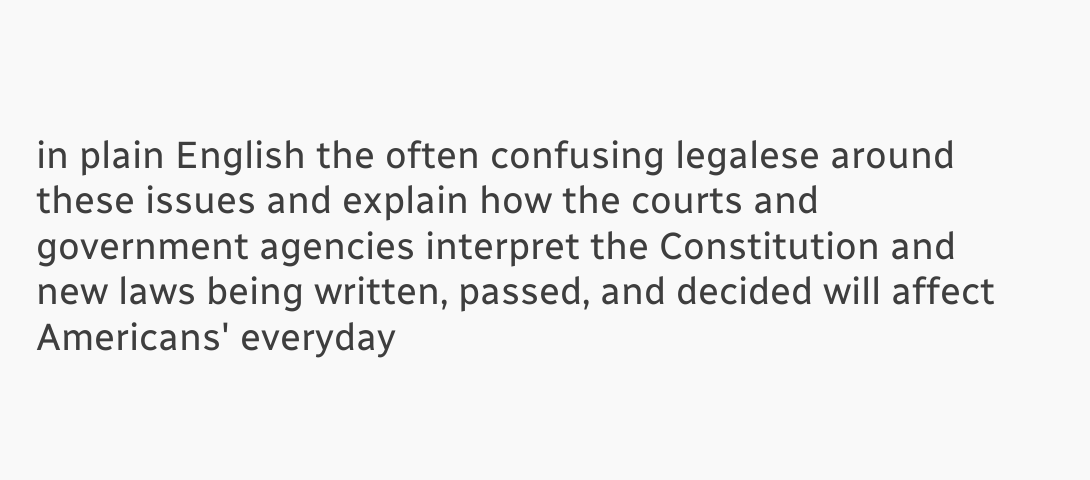in plain English the often confusing legalese around these issues and explain how the courts and government agencies interpret the Constitution and new laws being written, passed, and decided will affect Americans' everyday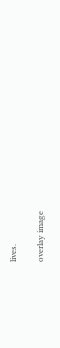lives.

overlay image